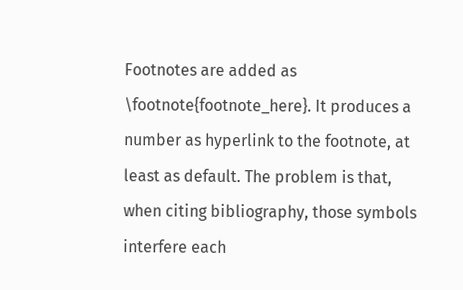Footnotes are added as \footnote{footnote_here}. It produces a number as hyperlink to the footnote, at least as default. The problem is that, when citing bibliography, those symbols interfere each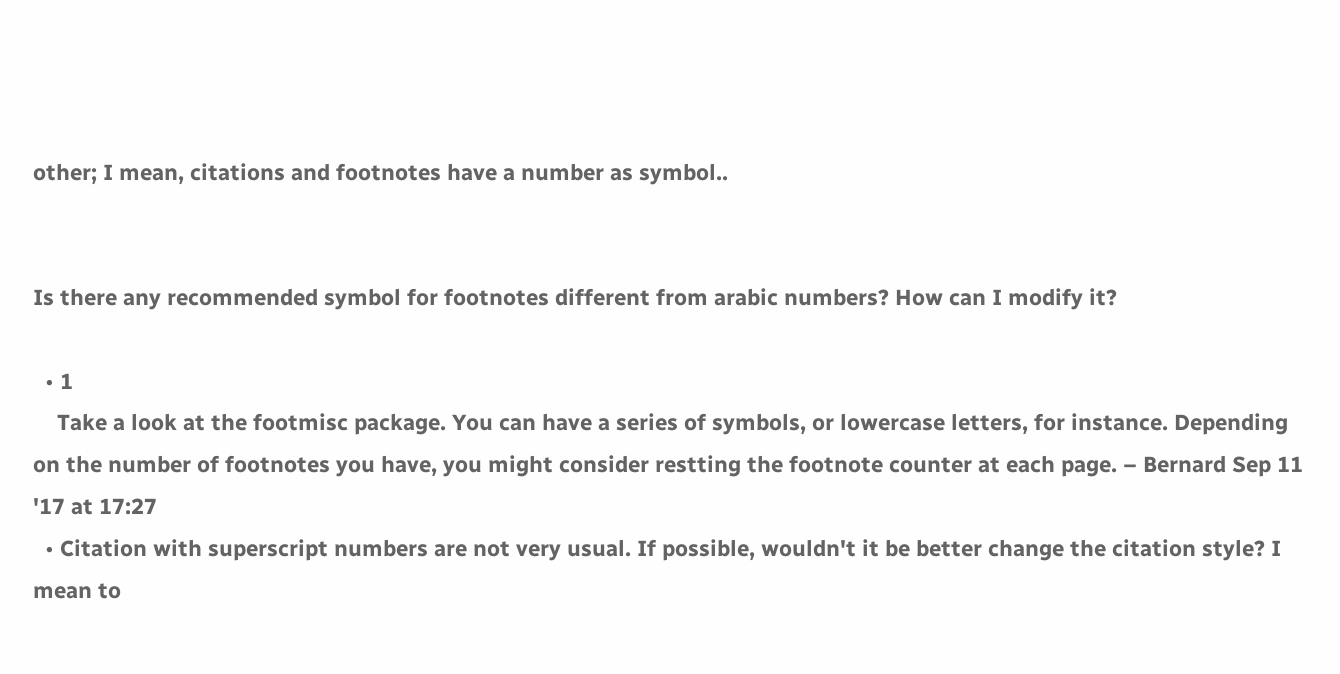other; I mean, citations and footnotes have a number as symbol..


Is there any recommended symbol for footnotes different from arabic numbers? How can I modify it?

  • 1
    Take a look at the footmisc package. You can have a series of symbols, or lowercase letters, for instance. Depending on the number of footnotes you have, you might consider restting the footnote counter at each page. – Bernard Sep 11 '17 at 17:27
  • Citation with superscript numbers are not very usual. If possible, wouldn't it be better change the citation style? I mean to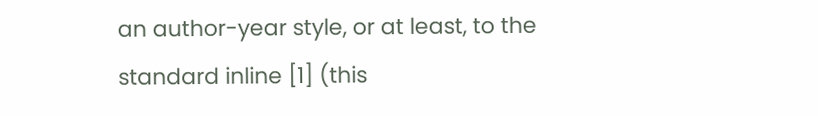an author-year style, or at least, to the standard inline [1] (this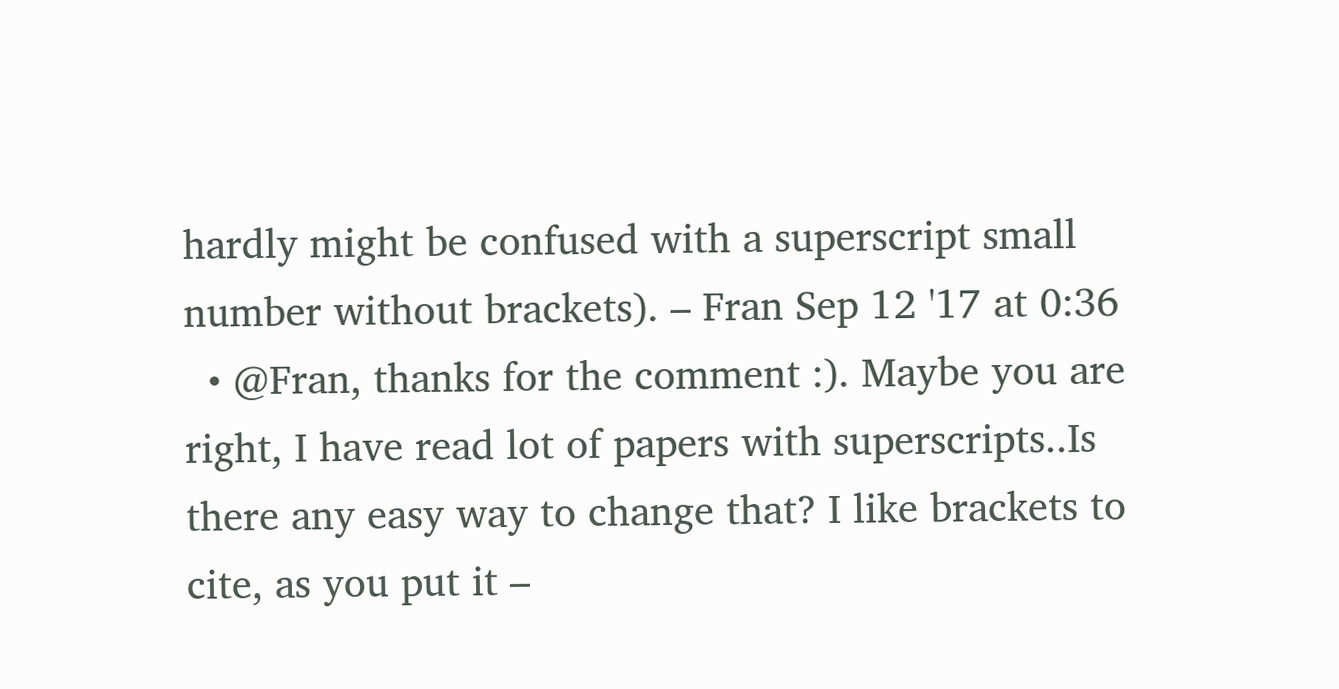hardly might be confused with a superscript small number without brackets). – Fran Sep 12 '17 at 0:36
  • @Fran, thanks for the comment :). Maybe you are right, I have read lot of papers with superscripts..Is there any easy way to change that? I like brackets to cite, as you put it –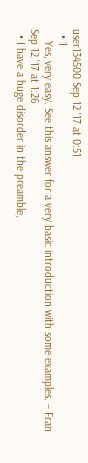user134500 Sep 12 '17 at 0:51
  • 1
    Yes, very easy. See this answer for a very basic introduction with some examples. – Fran Sep 12 '17 at 1:26
  • I have a huge disorder in the preamble,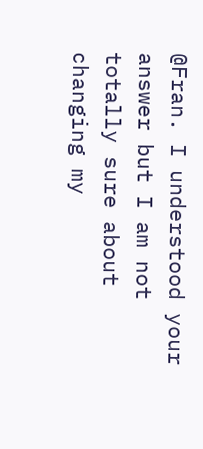@Fran. I understood your answer but I am not totally sure about changing my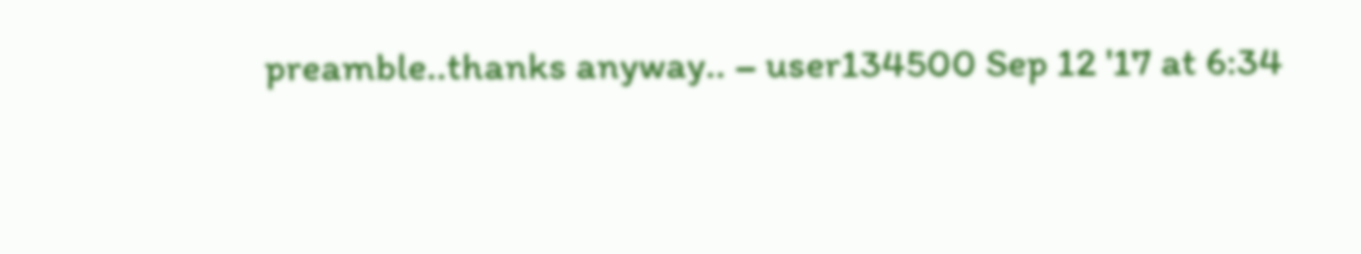preamble..thanks anyway.. – user134500 Sep 12 '17 at 6:34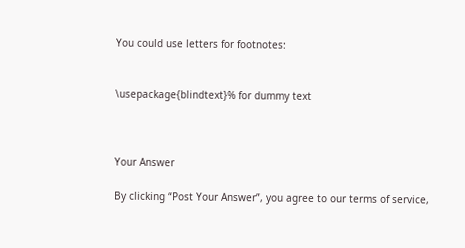You could use letters for footnotes:


\usepackage{blindtext}% for dummy text



Your Answer

By clicking “Post Your Answer”, you agree to our terms of service,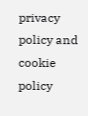privacy policy and cookie policy